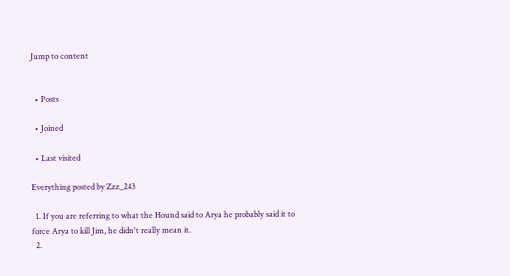Jump to content


  • Posts

  • Joined

  • Last visited

Everything posted by Zzz_243

  1. If you are referring to what the Hound said to Arya he probably said it to force Arya to kill Jim, he didn't really mean it.
  2.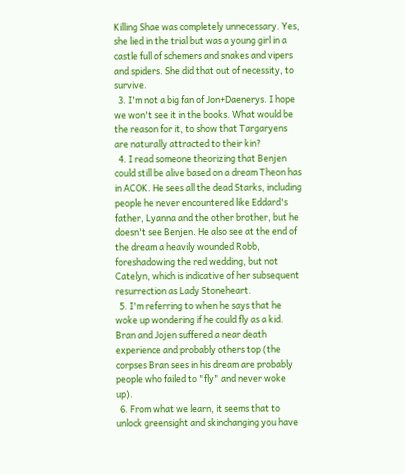Killing Shae was completely unnecessary. Yes, she lied in the trial but was a young girl in a castle full of schemers and snakes and vipers and spiders. She did that out of necessity, to survive.
  3. I'm not a big fan of Jon+Daenerys. I hope we won't see it in the books. What would be the reason for it, to show that Targaryens are naturally attracted to their kin?
  4. I read someone theorizing that Benjen could still be alive based on a dream Theon has in ACOK. He sees all the dead Starks, including people he never encountered like Eddard's father, Lyanna and the other brother, but he doesn't see Benjen. He also see at the end of the dream a heavily wounded Robb, foreshadowing the red wedding, but not Catelyn, which is indicative of her subsequent resurrection as Lady Stoneheart.
  5. I'm referring to when he says that he woke up wondering if he could fly as a kid. Bran and Jojen suffered a near death experience and probably others top (the corpses Bran sees in his dream are probably people who failed to "fly" and never woke up).
  6. From what we learn, it seems that to unlock greensight and skinchanging you have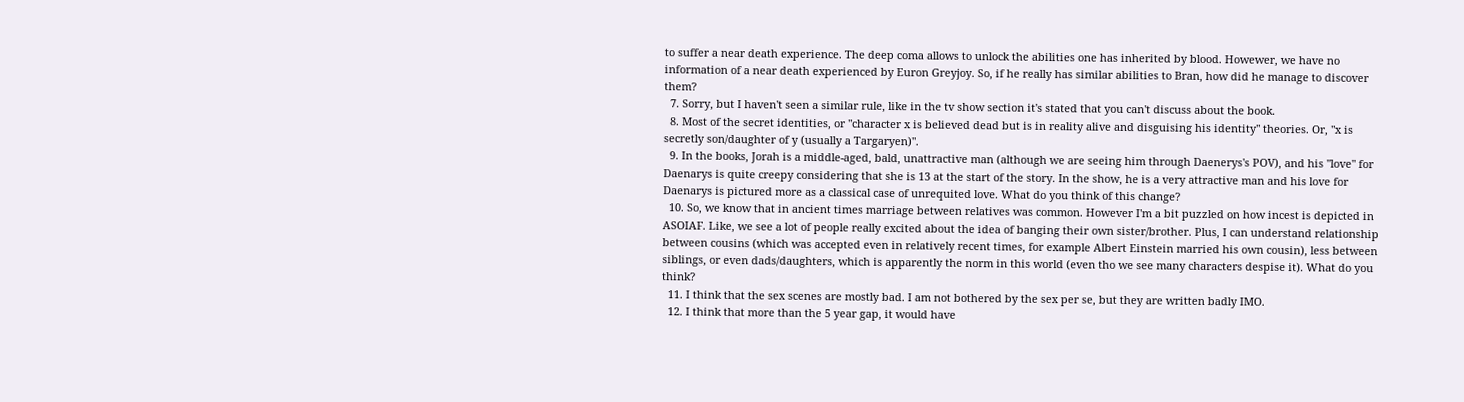to suffer a near death experience. The deep coma allows to unlock the abilities one has inherited by blood. Howewer, we have no information of a near death experienced by Euron Greyjoy. So, if he really has similar abilities to Bran, how did he manage to discover them?
  7. Sorry, but I haven't seen a similar rule, like in the tv show section it's stated that you can't discuss about the book.
  8. Most of the secret identities, or "character x is believed dead but is in reality alive and disguising his identity" theories. Or, "x is secretly son/daughter of y (usually a Targaryen)".
  9. In the books, Jorah is a middle-aged, bald, unattractive man (although we are seeing him through Daenerys's POV), and his "love" for Daenarys is quite creepy considering that she is 13 at the start of the story. In the show, he is a very attractive man and his love for Daenarys is pictured more as a classical case of unrequited love. What do you think of this change?
  10. So, we know that in ancient times marriage between relatives was common. However I'm a bit puzzled on how incest is depicted in ASOIAF. Like, we see a lot of people really excited about the idea of banging their own sister/brother. Plus, I can understand relationship between cousins (which was accepted even in relatively recent times, for example Albert Einstein married his own cousin), less between siblings, or even dads/daughters, which is apparently the norm in this world (even tho we see many characters despise it). What do you think?
  11. I think that the sex scenes are mostly bad. I am not bothered by the sex per se, but they are written badly IMO.
  12. I think that more than the 5 year gap, it would have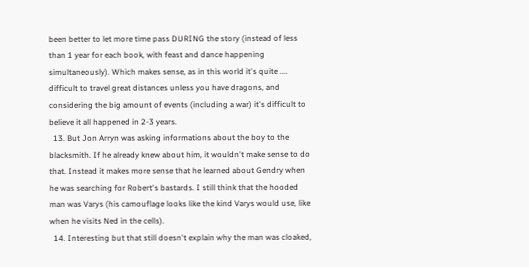been better to let more time pass DURING the story (instead of less than 1 year for each book, with feast and dance happening simultaneously). Which makes sense, as in this world it's quite .... difficult to travel great distances unless you have dragons, and considering the big amount of events (including a war) it's difficult to believe it all happened in 2-3 years.
  13. But Jon Arryn was asking informations about the boy to the blacksmith. If he already knew about him, it wouldn't make sense to do that. Instead it makes more sense that he learned about Gendry when he was searching for Robert's bastards. I still think that the hooded man was Varys (his camouflage looks like the kind Varys would use, like when he visits Ned in the cells).
  14. Interesting but that still doesn't explain why the man was cloaked,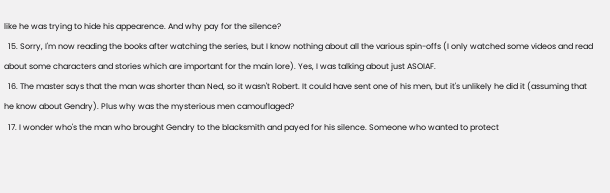like he was trying to hide his appearence. And why pay for the silence?
  15. Sorry, I'm now reading the books after watching the series, but I know nothing about all the various spin-offs (I only watched some videos and read about some characters and stories which are important for the main lore). Yes, I was talking about just ASOIAF.
  16. The master says that the man was shorter than Ned, so it wasn't Robert. It could have sent one of his men, but it's unlikely he did it (assuming that he know about Gendry). Plus why was the mysterious men camouflaged?
  17. I wonder who's the man who brought Gendry to the blacksmith and payed for his silence. Someone who wanted to protect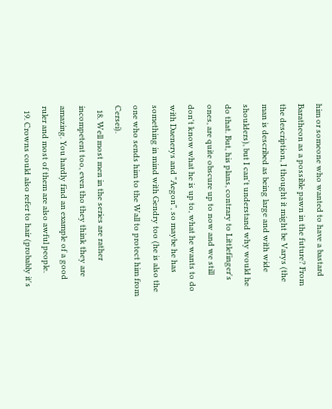him or someone who wanted to have a bastard Baratheon as a possible pawn in the future? From the description, I thought it might be Varys (the man is described as being large and with wide shoulders), but I can't understand why would he do that. But, his plans, contrary to Littlefinger's ones, are quite obscure up to now and we still don't know what he is up to, what he wants to do with Daenerys and "Aegon", so maybe he has something in mind with Gendry too (he is also the one who sends him to the Wall to protect him from Cersei).
  18. Well most men in the series are rather incompetent too, even tho they think they are amazing. You hardly find an example of a good ruler and most of them are also awful people.
  19. Crowns could also refer to hair (probably it's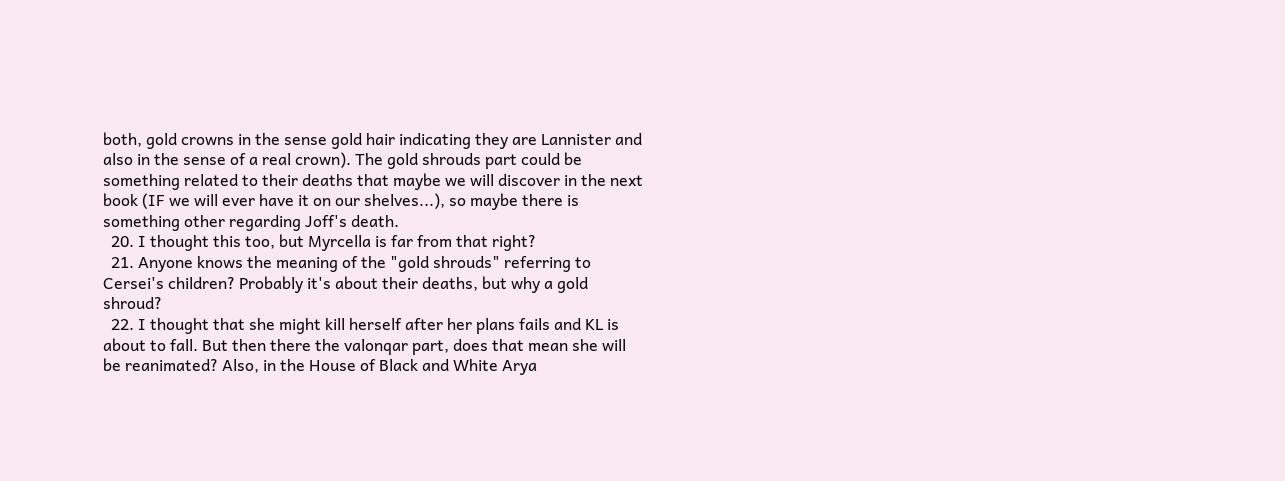both, gold crowns in the sense gold hair indicating they are Lannister and also in the sense of a real crown). The gold shrouds part could be something related to their deaths that maybe we will discover in the next book (IF we will ever have it on our shelves...), so maybe there is something other regarding Joff's death.
  20. I thought this too, but Myrcella is far from that right?
  21. Anyone knows the meaning of the "gold shrouds" referring to Cersei's children? Probably it's about their deaths, but why a gold shroud?
  22. I thought that she might kill herself after her plans fails and KL is about to fall. But then there the valonqar part, does that mean she will be reanimated? Also, in the House of Black and White Arya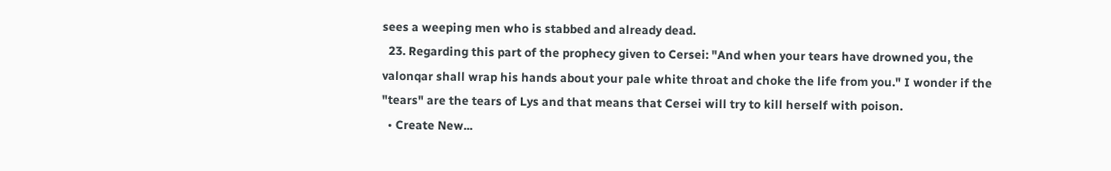sees a weeping men who is stabbed and already dead.
  23. Regarding this part of the prophecy given to Cersei: "And when your tears have drowned you, the valonqar shall wrap his hands about your pale white throat and choke the life from you." I wonder if the "tears" are the tears of Lys and that means that Cersei will try to kill herself with poison.
  • Create New...